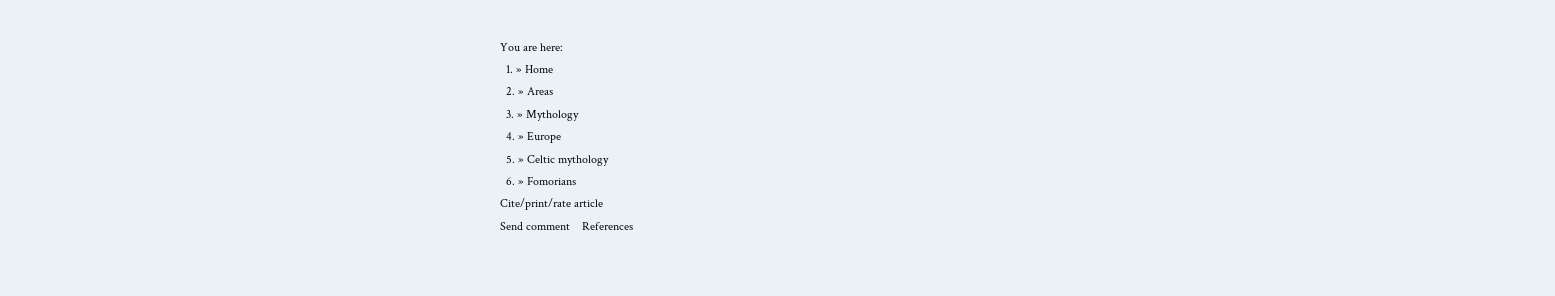You are here:
  1. » Home
  2. » Areas
  3. » Mythology
  4. » Europe
  5. » Celtic mythology
  6. » Fomorians
Cite/print/rate article
Send comment    References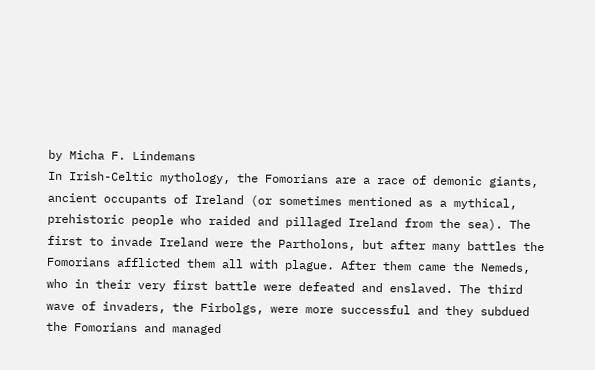by Micha F. Lindemans
In Irish-Celtic mythology, the Fomorians are a race of demonic giants, ancient occupants of Ireland (or sometimes mentioned as a mythical, prehistoric people who raided and pillaged Ireland from the sea). The first to invade Ireland were the Partholons, but after many battles the Fomorians afflicted them all with plague. After them came the Nemeds, who in their very first battle were defeated and enslaved. The third wave of invaders, the Firbolgs, were more successful and they subdued the Fomorians and managed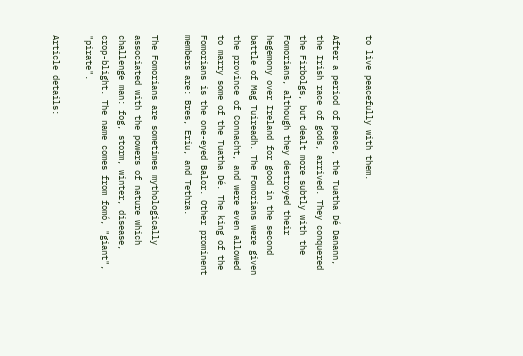to live peacefully with them.

After a period of peace, the Tuatha Dé Danann, the Irish race of gods, arrived. They conquered the Firbolgs, but dealt more subtly with the Fomorians, although they destroyed their hegemony over Ireland for good in the second battle of Mag Tuireadh. The Fomorians were given the province of Connacht, and were even allowed to marry some of the Tuatha Dé. The king of the Fomorians is the one-eyed Balor. Other prominent members are: Bres, Eriu, and Tethra.

The Fomorians are sometimes mythologically associated with the powers of nature which challenge man: fog, storm, winter, disease, crop-blight. The name comes from fomó, "giant", "pirate".

Article details: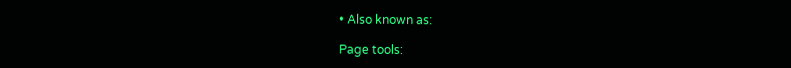• Also known as:

Page tools: